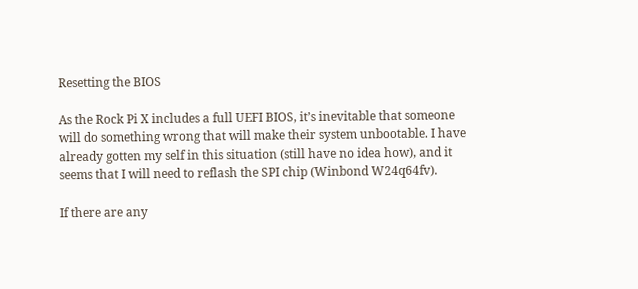Resetting the BIOS

As the Rock Pi X includes a full UEFI BIOS, it’s inevitable that someone will do something wrong that will make their system unbootable. I have already gotten my self in this situation (still have no idea how), and it seems that I will need to reflash the SPI chip (Winbond W24q64fv).

If there are any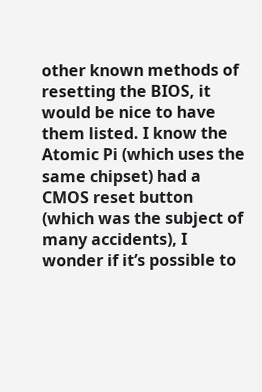other known methods of resetting the BIOS, it would be nice to have them listed. I know the Atomic Pi (which uses the same chipset) had a CMOS reset button (which was the subject of many accidents), I wonder if it’s possible to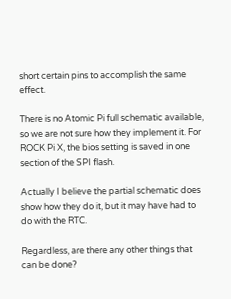short certain pins to accomplish the same effect.

There is no Atomic Pi full schematic available, so we are not sure how they implement it. For ROCK Pi X, the bios setting is saved in one section of the SPI flash.

Actually I believe the partial schematic does show how they do it, but it may have had to do with the RTC.

Regardless, are there any other things that can be done?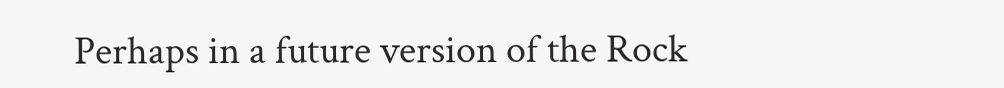Perhaps in a future version of the Rock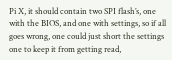Pi X, it should contain two SPI flash’s, one with the BIOS, and one with settings, so if all goes wrong, one could just short the settings one to keep it from getting read,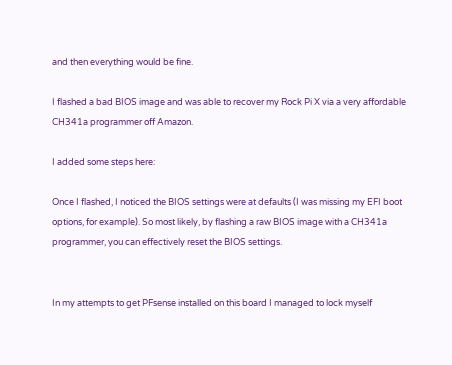and then everything would be fine.

I flashed a bad BIOS image and was able to recover my Rock Pi X via a very affordable CH341a programmer off Amazon.

I added some steps here:

Once I flashed, I noticed the BIOS settings were at defaults (I was missing my EFI boot options, for example). So most likely, by flashing a raw BIOS image with a CH341a programmer, you can effectively reset the BIOS settings.


In my attempts to get PFsense installed on this board I managed to lock myself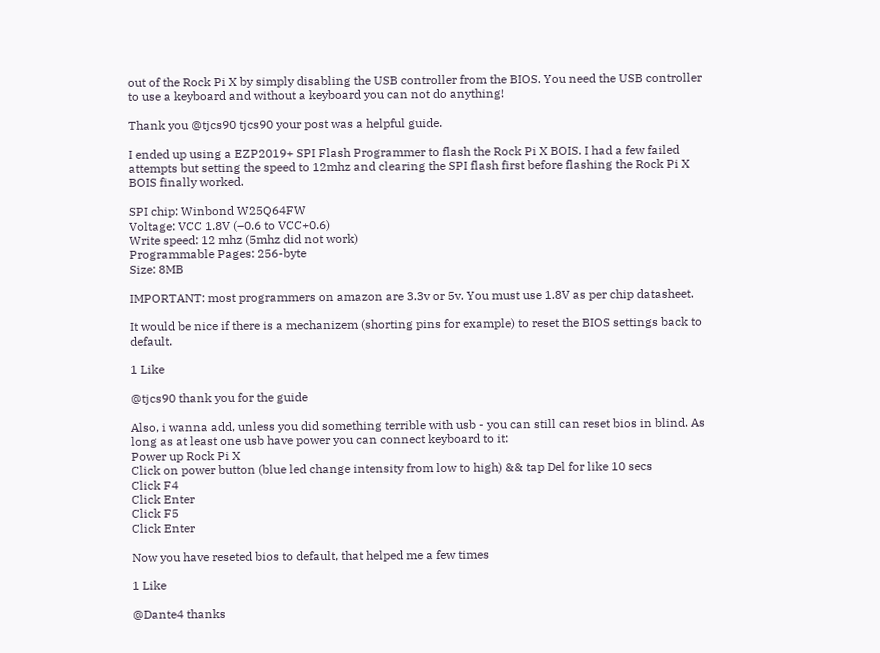out of the Rock Pi X by simply disabling the USB controller from the BIOS. You need the USB controller to use a keyboard and without a keyboard you can not do anything!

Thank you @tjcs90 tjcs90 your post was a helpful guide.

I ended up using a EZP2019+ SPI Flash Programmer to flash the Rock Pi X BOIS. I had a few failed attempts but setting the speed to 12mhz and clearing the SPI flash first before flashing the Rock Pi X BOIS finally worked.

SPI chip: Winbond W25Q64FW
Voltage: VCC 1.8V (–0.6 to VCC+0.6)
Write speed: 12 mhz (5mhz did not work)
Programmable Pages: 256-byte
Size: 8MB

IMPORTANT: most programmers on amazon are 3.3v or 5v. You must use 1.8V as per chip datasheet.

It would be nice if there is a mechanizem (shorting pins for example) to reset the BIOS settings back to default.

1 Like

@tjcs90 thank you for the guide

Also, i wanna add, unless you did something terrible with usb - you can still can reset bios in blind. As long as at least one usb have power you can connect keyboard to it:
Power up Rock Pi X
Click on power button (blue led change intensity from low to high) && tap Del for like 10 secs
Click F4
Click Enter
Click F5
Click Enter

Now you have reseted bios to default, that helped me a few times

1 Like

@Dante4 thanks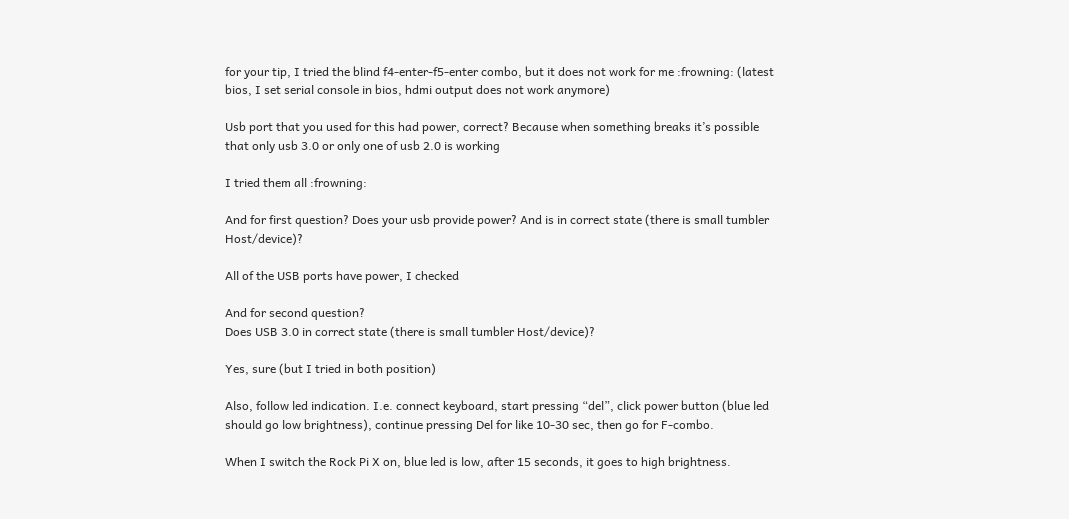for your tip, I tried the blind f4-enter-f5-enter combo, but it does not work for me :frowning: (latest bios, I set serial console in bios, hdmi output does not work anymore)

Usb port that you used for this had power, correct? Because when something breaks it’s possible that only usb 3.0 or only one of usb 2.0 is working

I tried them all :frowning:

And for first question? Does your usb provide power? And is in correct state (there is small tumbler Host/device)?

All of the USB ports have power, I checked

And for second question?
Does USB 3.0 in correct state (there is small tumbler Host/device)?

Yes, sure (but I tried in both position)

Also, follow led indication. I.e. connect keyboard, start pressing “del”, click power button (blue led should go low brightness), continue pressing Del for like 10-30 sec, then go for F-combo.

When I switch the Rock Pi X on, blue led is low, after 15 seconds, it goes to high brightness.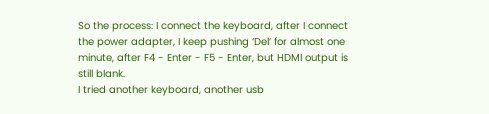So the process: I connect the keyboard, after I connect the power adapter, I keep pushing ‘Del’ for almost one minute, after F4 - Enter - F5 - Enter, but HDMI output is still blank.
I tried another keyboard, another usb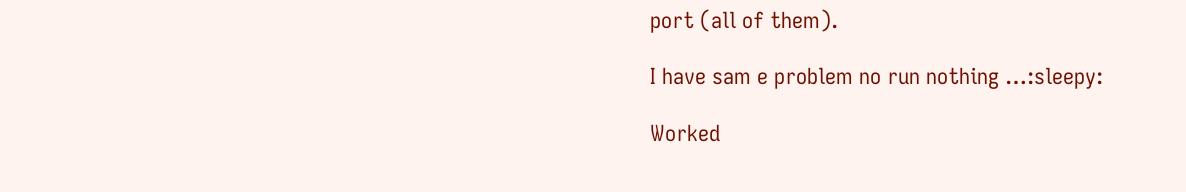port (all of them).

I have sam e problem no run nothing …:sleepy:

Worked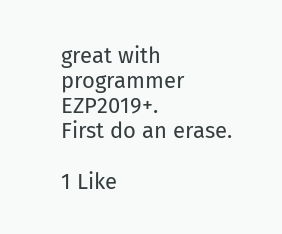great with programmer EZP2019+.
First do an erase.

1 Like